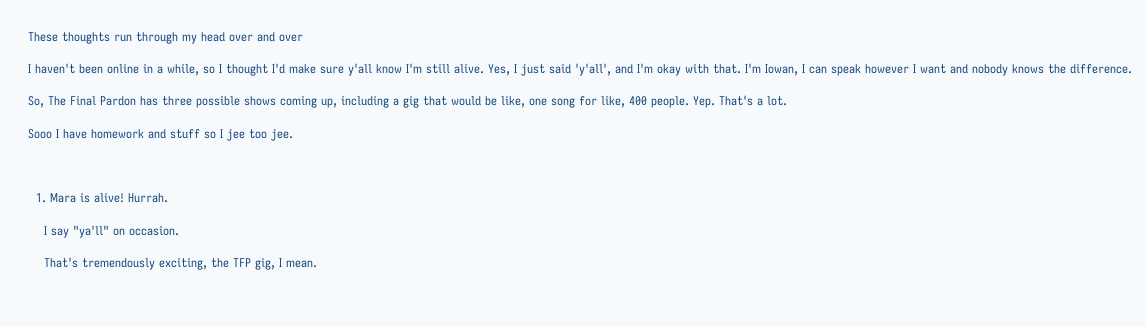These thoughts run through my head over and over

I haven't been online in a while, so I thought I'd make sure y'all know I'm still alive. Yes, I just said 'y'all', and I'm okay with that. I'm Iowan, I can speak however I want and nobody knows the difference.

So, The Final Pardon has three possible shows coming up, including a gig that would be like, one song for like, 400 people. Yep. That's a lot.

Sooo I have homework and stuff so I jee too jee.



  1. Mara is alive! Hurrah.

    I say "ya'll" on occasion.

    That's tremendously exciting, the TFP gig, I mean.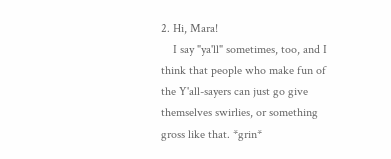2. Hi, Mara!
    I say "ya'll" sometimes, too, and I think that people who make fun of the Y'all-sayers can just go give themselves swirlies, or something gross like that. *grin*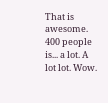That is awesome. 400 people is... a lot. A lot lot. Wow.